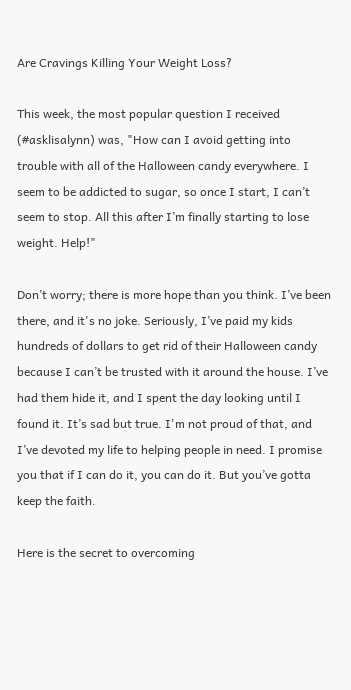Are Cravings Killing Your Weight Loss?

This week, the most popular question I received (#asklisalynn) was, "How can I avoid getting into trouble with all of the Halloween candy everywhere. I seem to be addicted to sugar, so once I start, I can’t seem to stop. All this after I’m finally starting to lose weight. Help!"

Don’t worry; there is more hope than you think. I’ve been there, and it's no joke. Seriously, I’ve paid my kids hundreds of dollars to get rid of their Halloween candy because I can’t be trusted with it around the house. I’ve had them hide it, and I spent the day looking until I found it. It’s sad but true. I'm not proud of that, and I’ve devoted my life to helping people in need. I promise you that if I can do it, you can do it. But you’ve gotta keep the faith.

Here is the secret to overcoming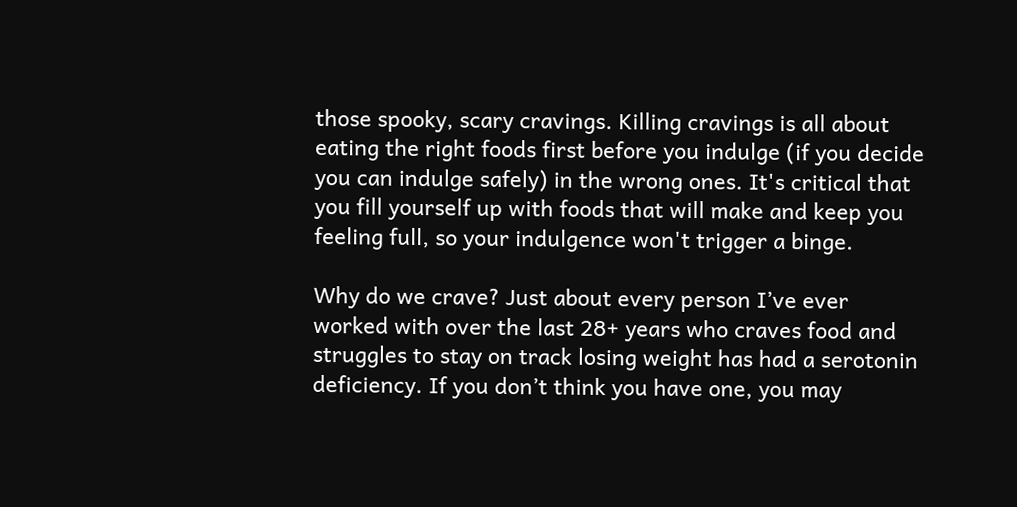those spooky, scary cravings. Killing cravings is all about eating the right foods first before you indulge (if you decide you can indulge safely) in the wrong ones. It's critical that you fill yourself up with foods that will make and keep you feeling full, so your indulgence won't trigger a binge.

Why do we crave? Just about every person I’ve ever worked with over the last 28+ years who craves food and struggles to stay on track losing weight has had a serotonin deficiency. If you don’t think you have one, you may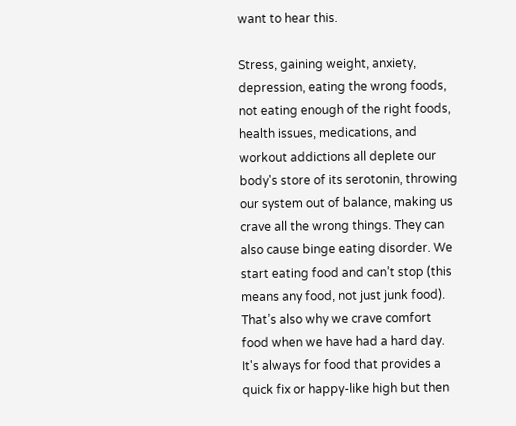want to hear this.

Stress, gaining weight, anxiety, depression, eating the wrong foods, not eating enough of the right foods, health issues, medications, and workout addictions all deplete our body's store of its serotonin, throwing our system out of balance, making us crave all the wrong things. They can also cause binge eating disorder. We start eating food and can’t stop (this means any food, not just junk food). That’s also why we crave comfort food when we have had a hard day. It's always for food that provides a quick fix or happy-like high but then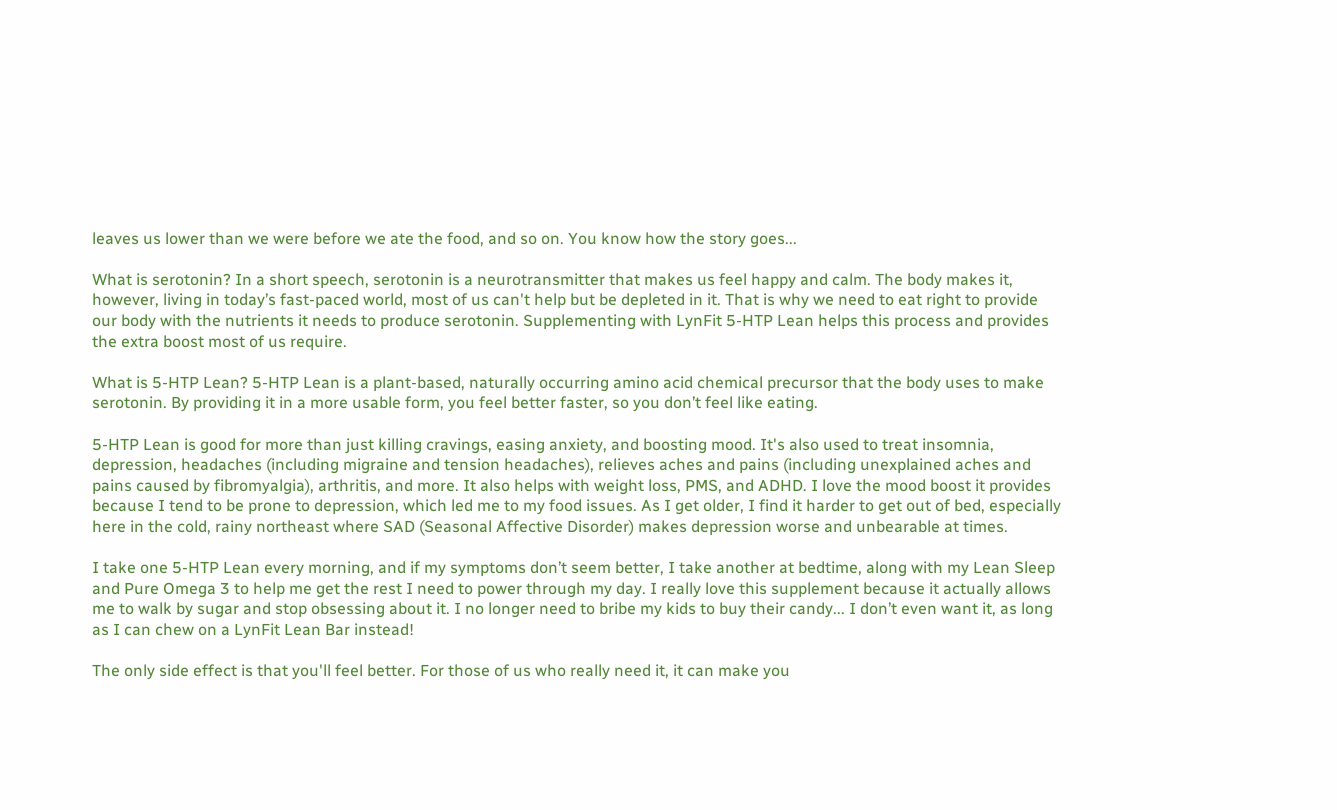leaves us lower than we were before we ate the food, and so on. You know how the story goes...

What is serotonin? In a short speech, serotonin is a neurotransmitter that makes us feel happy and calm. The body makes it, however, living in today’s fast-paced world, most of us can't help but be depleted in it. That is why we need to eat right to provide our body with the nutrients it needs to produce serotonin. Supplementing with LynFit 5-HTP Lean helps this process and provides the extra boost most of us require.

What is 5-HTP Lean? 5-HTP Lean is a plant-based, naturally occurring amino acid chemical precursor that the body uses to make serotonin. By providing it in a more usable form, you feel better faster, so you don’t feel like eating.

5-HTP Lean is good for more than just killing cravings, easing anxiety, and boosting mood. It's also used to treat insomnia, depression, headaches (including migraine and tension headaches), relieves aches and pains (including unexplained aches and pains caused by fibromyalgia), arthritis, and more. It also helps with weight loss, PMS, and ADHD. I love the mood boost it provides because I tend to be prone to depression, which led me to my food issues. As I get older, I find it harder to get out of bed, especially here in the cold, rainy northeast where SAD (Seasonal Affective Disorder) makes depression worse and unbearable at times.

I take one 5-HTP Lean every morning, and if my symptoms don’t seem better, I take another at bedtime, along with my Lean Sleep and Pure Omega 3 to help me get the rest I need to power through my day. I really love this supplement because it actually allows me to walk by sugar and stop obsessing about it. I no longer need to bribe my kids to buy their candy... I don’t even want it, as long as I can chew on a LynFit Lean Bar instead!

The only side effect is that you'll feel better. For those of us who really need it, it can make you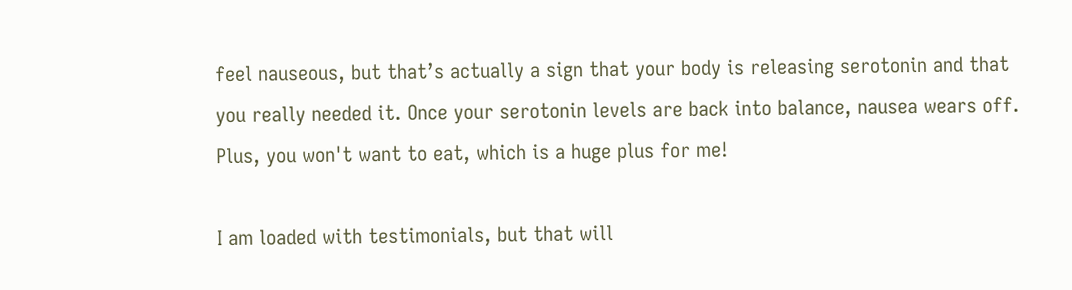feel nauseous, but that’s actually a sign that your body is releasing serotonin and that you really needed it. Once your serotonin levels are back into balance, nausea wears off. Plus, you won't want to eat, which is a huge plus for me!

I am loaded with testimonials, but that will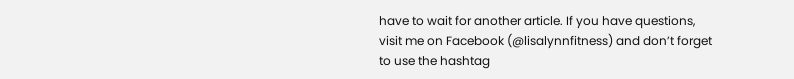have to wait for another article. If you have questions, visit me on Facebook (@lisalynnfitness) and don’t forget to use the hashtag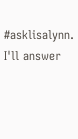#asklisalynn. I'll answer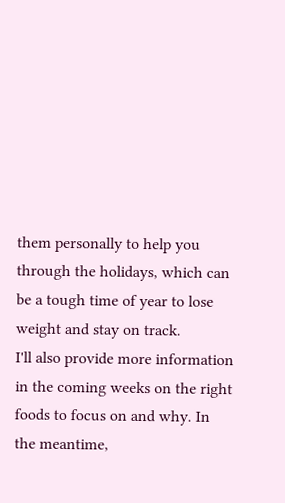them personally to help you through the holidays, which can be a tough time of year to lose weight and stay on track.
I'll also provide more information in the coming weeks on the right foods to focus on and why. In the meantime,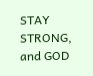STAY STRONG, and GOD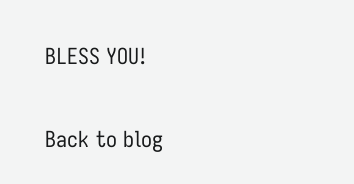BLESS YOU!

Back to blog